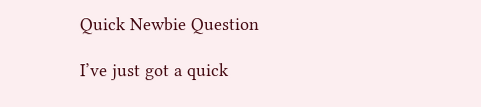Quick Newbie Question

I’ve just got a quick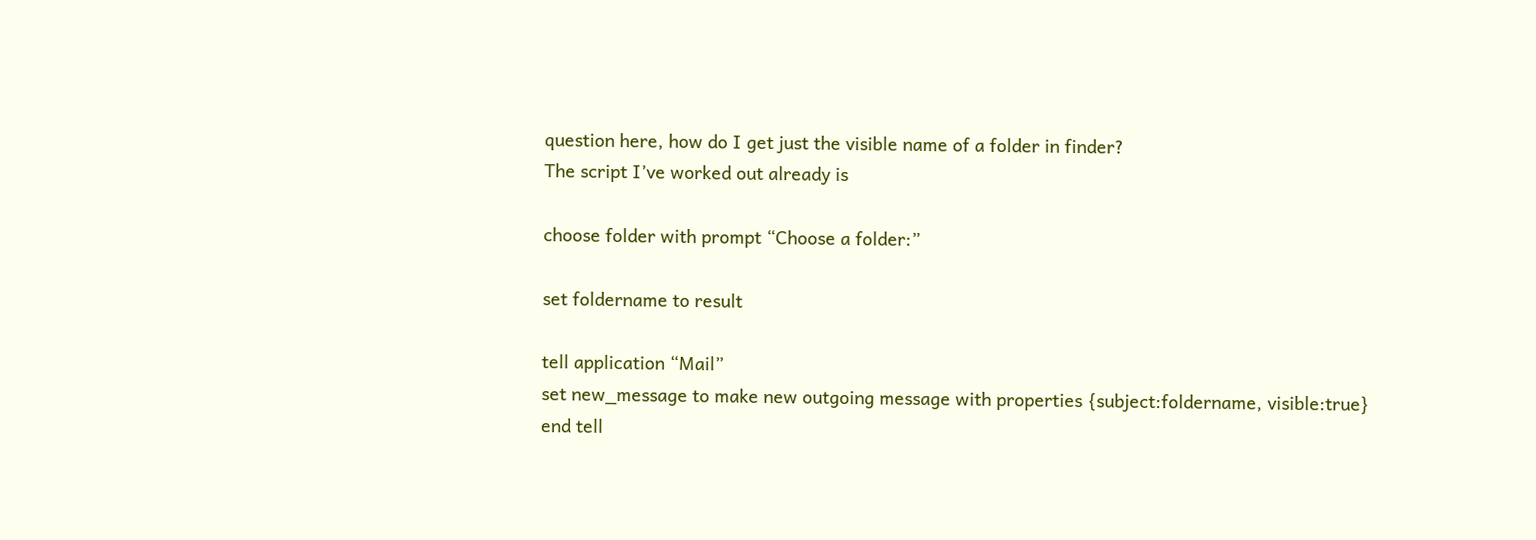question here, how do I get just the visible name of a folder in finder?
The script I’ve worked out already is

choose folder with prompt “Choose a folder:”

set foldername to result

tell application “Mail”
set new_message to make new outgoing message with properties {subject:foldername, visible:true}
end tell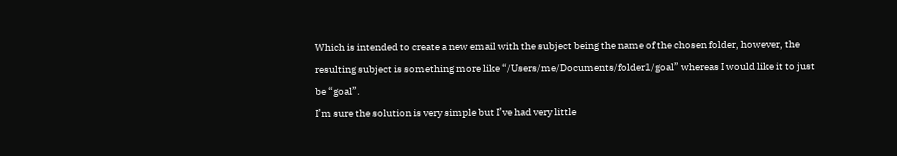Which is intended to create a new email with the subject being the name of the chosen folder, however, the resulting subject is something more like “/Users/me/Documents/folder1/goal” whereas I would like it to just be “goal”.
I’m sure the solution is very simple but I’ve had very little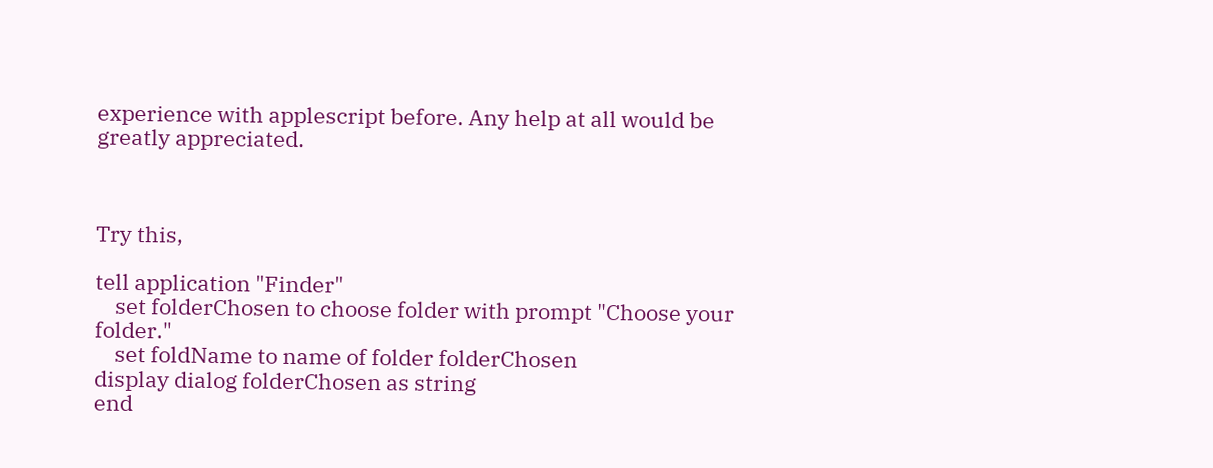experience with applescript before. Any help at all would be greatly appreciated.



Try this,

tell application "Finder"
    set folderChosen to choose folder with prompt "Choose your folder."
    set foldName to name of folder folderChosen
display dialog folderChosen as string
end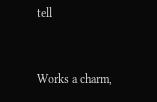tell


Works a charm,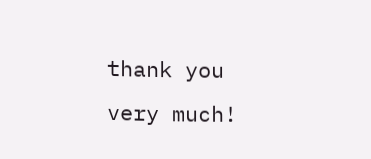thank you very much!